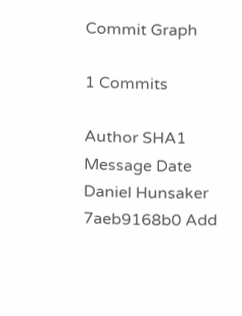Commit Graph

1 Commits

Author SHA1 Message Date
Daniel Hunsaker
7aeb9168b0 Add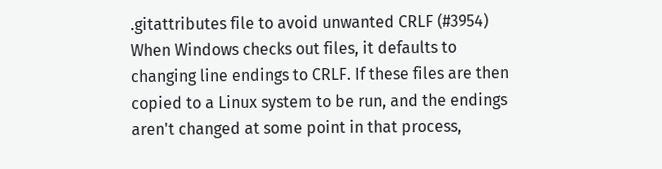.gitattributes file to avoid unwanted CRLF (#3954)
When Windows checks out files, it defaults to changing line endings to CRLF. If these files are then copied to a Linux system to be run, and the endings aren't changed at some point in that process,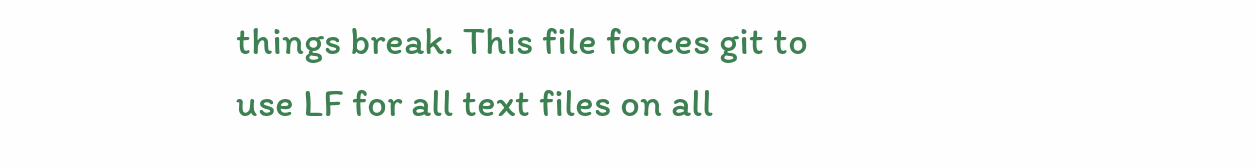things break. This file forces git to use LF for all text files on all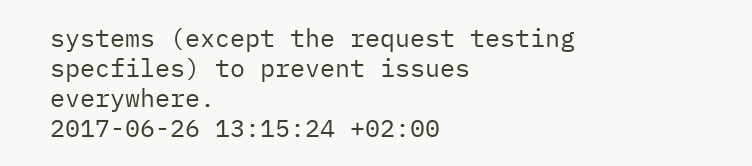systems (except the request testing specfiles) to prevent issues everywhere.
2017-06-26 13:15:24 +02:00